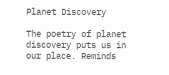Planet Discovery

The poetry of planet discovery puts us in our place. Reminds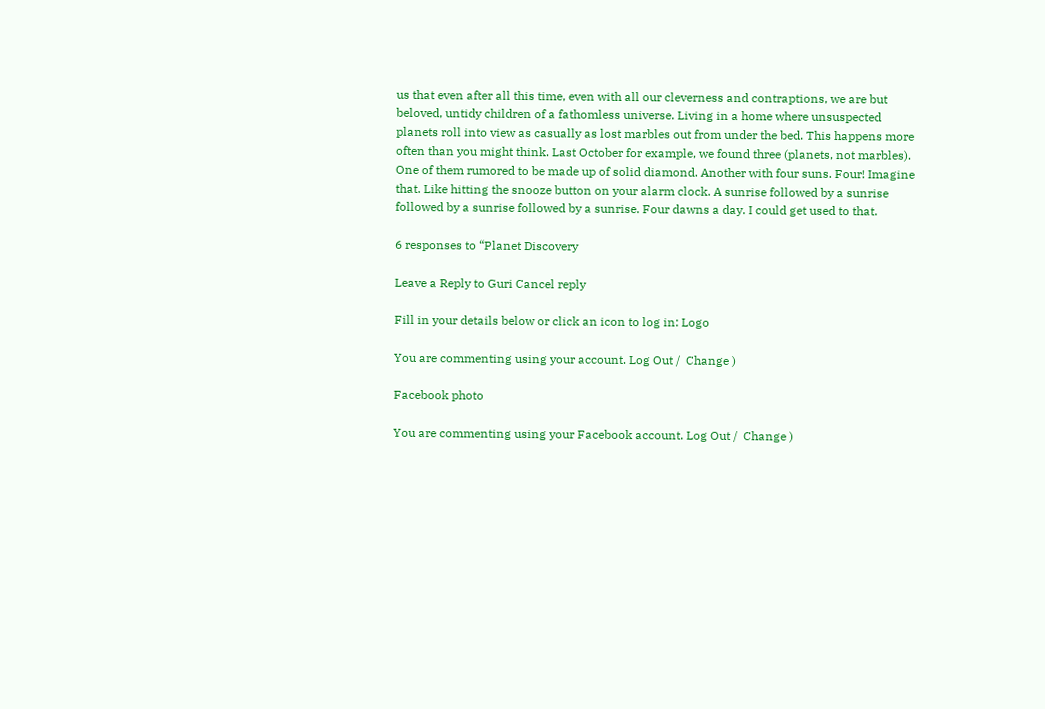us that even after all this time, even with all our cleverness and contraptions, we are but beloved, untidy children of a fathomless universe. Living in a home where unsuspected planets roll into view as casually as lost marbles out from under the bed. This happens more often than you might think. Last October for example, we found three (planets, not marbles). One of them rumored to be made up of solid diamond. Another with four suns. Four! Imagine that. Like hitting the snooze button on your alarm clock. A sunrise followed by a sunrise followed by a sunrise followed by a sunrise. Four dawns a day. I could get used to that.

6 responses to “Planet Discovery

Leave a Reply to Guri Cancel reply

Fill in your details below or click an icon to log in: Logo

You are commenting using your account. Log Out /  Change )

Facebook photo

You are commenting using your Facebook account. Log Out /  Change )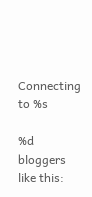Connecting to %s

%d bloggers like this: